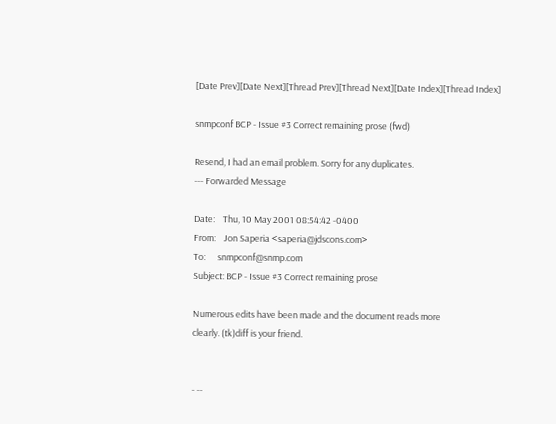[Date Prev][Date Next][Thread Prev][Thread Next][Date Index][Thread Index]

snmpconf BCP - Issue #3 Correct remaining prose (fwd)

Resend, I had an email problem. Sorry for any duplicates.
--- Forwarded Message

Date:    Thu, 10 May 2001 08:54:42 -0400
From:    Jon Saperia <saperia@jdscons.com>
To:      snmpconf@snmp.com
Subject: BCP - Issue #3 Correct remaining prose

Numerous edits have been made and the document reads more
clearly. (tk)diff is your friend.


- --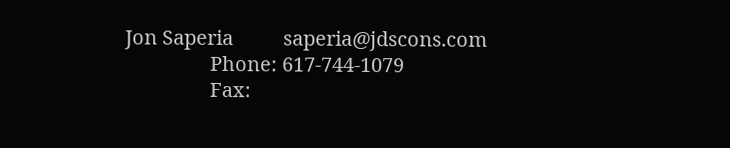Jon Saperia          saperia@jdscons.com
                 Phone: 617-744-1079
                 Fax: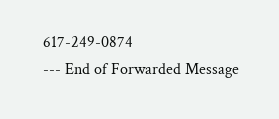617-249-0874
--- End of Forwarded Message